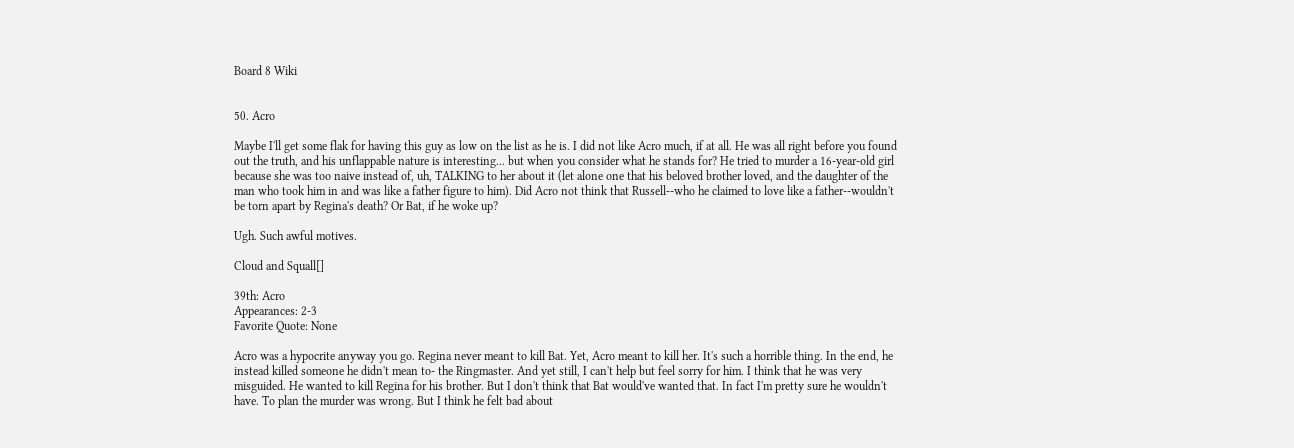Board 8 Wiki


50. Acro

Maybe I'll get some flak for having this guy as low on the list as he is. I did not like Acro much, if at all. He was all right before you found out the truth, and his unflappable nature is interesting... but when you consider what he stands for? He tried to murder a 16-year-old girl because she was too naive instead of, uh, TALKING to her about it (let alone one that his beloved brother loved, and the daughter of the man who took him in and was like a father figure to him). Did Acro not think that Russell--who he claimed to love like a father--wouldn't be torn apart by Regina's death? Or Bat, if he woke up?

Ugh. Such awful motives.

Cloud and Squall[]

39th: Acro
Appearances: 2-3
Favorite Quote: None

Acro was a hypocrite anyway you go. Regina never meant to kill Bat. Yet, Acro meant to kill her. It's such a horrible thing. In the end, he instead killed someone he didn't mean to- the Ringmaster. And yet still, I can't help but feel sorry for him. I think that he was very misguided. He wanted to kill Regina for his brother. But I don't think that Bat would've wanted that. In fact I'm pretty sure he wouldn't have. To plan the murder was wrong. But I think he felt bad about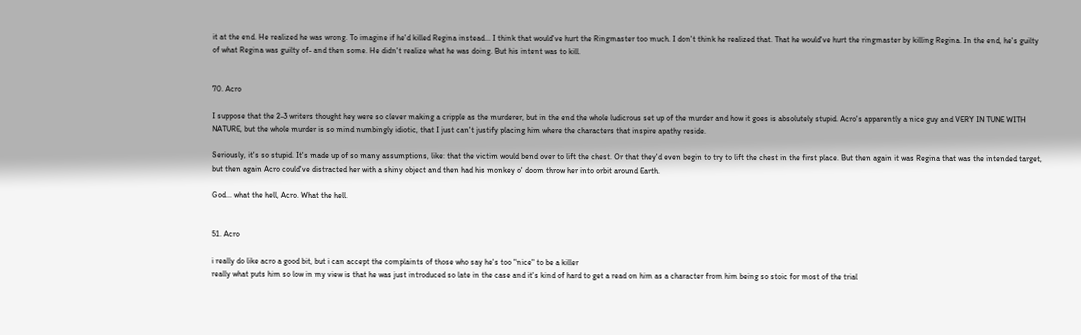it at the end. He realized he was wrong. To imagine if he'd killed Regina instead... I think that would've hurt the Ringmaster too much. I don't think he realized that. That he would've hurt the ringmaster by killing Regina. In the end, he's guilty of what Regina was guilty of- and then some. He didn't realize what he was doing. But his intent was to kill.


70. Acro

I suppose that the 2-3 writers thought hey were so clever making a cripple as the murderer, but in the end the whole ludicrous set up of the murder and how it goes is absolutely stupid. Acro's apparently a nice guy and VERY IN TUNE WITH NATURE, but the whole murder is so mind numbingly idiotic, that I just can't justify placing him where the characters that inspire apathy reside.

Seriously, it's so stupid. It's made up of so many assumptions, like: that the victim would bend over to lift the chest. Or that they'd even begin to try to lift the chest in the first place. But then again it was Regina that was the intended target, but then again Acro could've distracted her with a shiny object and then had his monkey o' doom throw her into orbit around Earth.

God... what the hell, Acro. What the hell.


51. Acro

i really do like acro a good bit, but i can accept the complaints of those who say he's too "nice" to be a killer
really what puts him so low in my view is that he was just introduced so late in the case and it's kind of hard to get a read on him as a character from him being so stoic for most of the trial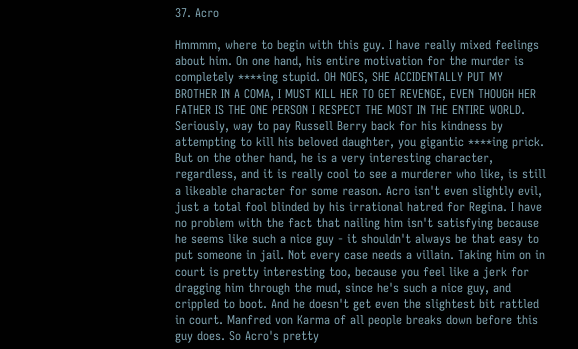37. Acro

Hmmmm, where to begin with this guy. I have really mixed feelings about him. On one hand, his entire motivation for the murder is completely ****ing stupid. OH NOES, SHE ACCIDENTALLY PUT MY BROTHER IN A COMA, I MUST KILL HER TO GET REVENGE, EVEN THOUGH HER FATHER IS THE ONE PERSON I RESPECT THE MOST IN THE ENTIRE WORLD. Seriously, way to pay Russell Berry back for his kindness by attempting to kill his beloved daughter, you gigantic ****ing prick. But on the other hand, he is a very interesting character, regardless, and it is really cool to see a murderer who like, is still a likeable character for some reason. Acro isn't even slightly evil, just a total fool blinded by his irrational hatred for Regina. I have no problem with the fact that nailing him isn't satisfying because he seems like such a nice guy - it shouldn't always be that easy to put someone in jail. Not every case needs a villain. Taking him on in court is pretty interesting too, because you feel like a jerk for dragging him through the mud, since he's such a nice guy, and crippled to boot. And he doesn't get even the slightest bit rattled in court. Manfred von Karma of all people breaks down before this guy does. So Acro's pretty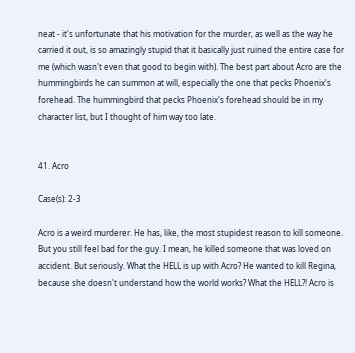neat - it's unfortunate that his motivation for the murder, as well as the way he carried it out, is so amazingly stupid that it basically just ruined the entire case for me (which wasn't even that good to begin with). The best part about Acro are the hummingbirds he can summon at will, especially the one that pecks Phoenix's forehead. The hummingbird that pecks Phoenix's forehead should be in my character list, but I thought of him way too late.


41. Acro

Case(s): 2-3

Acro is a weird murderer. He has, like, the most stupidest reason to kill someone. But you still feel bad for the guy. I mean, he killed someone that was loved on accident. But seriously. What the HELL is up with Acro? He wanted to kill Regina, because she doesn't understand how the world works? What the HELL?! Acro is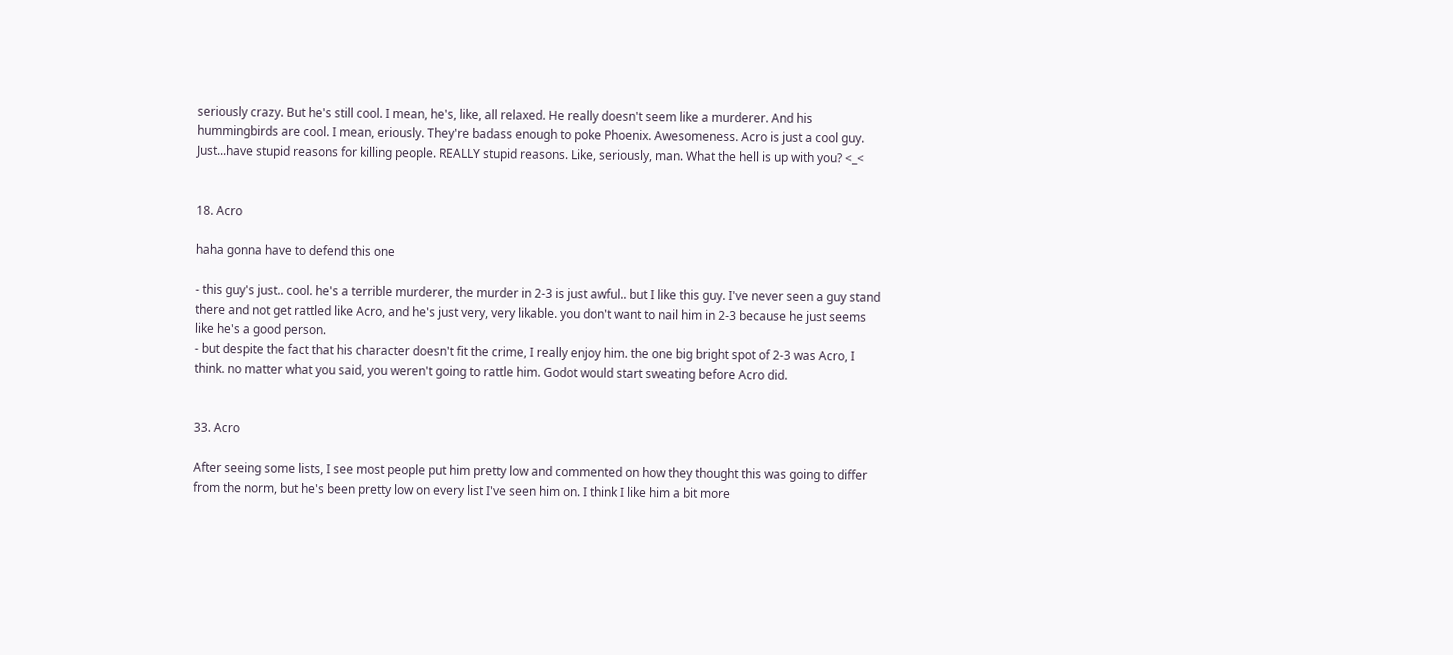seriously crazy. But he's still cool. I mean, he's, like, all relaxed. He really doesn't seem like a murderer. And his hummingbirds are cool. I mean, eriously. They're badass enough to poke Phoenix. Awesomeness. Acro is just a cool guy. Just...have stupid reasons for killing people. REALLY stupid reasons. Like, seriously, man. What the hell is up with you? <_<


18. Acro

haha gonna have to defend this one

- this guy's just.. cool. he's a terrible murderer, the murder in 2-3 is just awful.. but I like this guy. I've never seen a guy stand there and not get rattled like Acro, and he's just very, very likable. you don't want to nail him in 2-3 because he just seems like he's a good person.
- but despite the fact that his character doesn't fit the crime, I really enjoy him. the one big bright spot of 2-3 was Acro, I think. no matter what you said, you weren't going to rattle him. Godot would start sweating before Acro did.


33. Acro

After seeing some lists, I see most people put him pretty low and commented on how they thought this was going to differ from the norm, but he's been pretty low on every list I've seen him on. I think I like him a bit more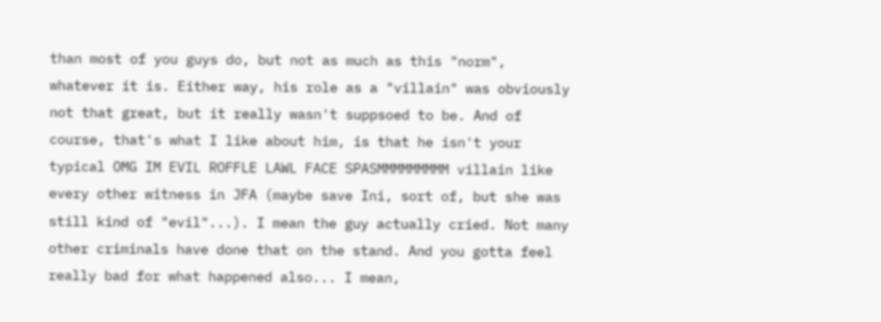than most of you guys do, but not as much as this "norm", whatever it is. Either way, his role as a "villain" was obviously not that great, but it really wasn't suppsoed to be. And of course, that's what I like about him, is that he isn't your typical OMG IM EVIL ROFFLE LAWL FACE SPASMMMMMMMMM villain like every other witness in JFA (maybe save Ini, sort of, but she was still kind of "evil"...). I mean the guy actually cried. Not many other criminals have done that on the stand. And you gotta feel really bad for what happened also... I mean,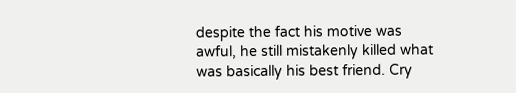despite the fact his motive was awful, he still mistakenly killed what was basically his best friend. Cry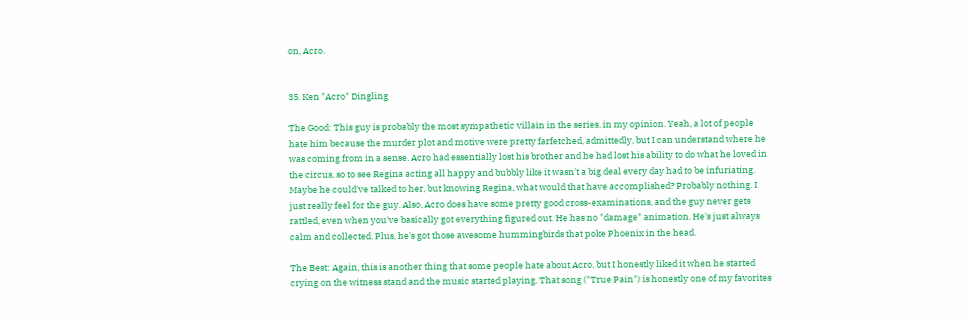on, Acro.


35. Ken "Acro" Dingling

The Good: This guy is probably the most sympathetic villain in the series, in my opinion. Yeah, a lot of people hate him because the murder plot and motive were pretty farfetched, admittedly, but I can understand where he was coming from in a sense. Acro had essentially lost his brother and he had lost his ability to do what he loved in the circus, so to see Regina acting all happy and bubbly like it wasn't a big deal every day had to be infuriating. Maybe he could've talked to her, but knowing Regina, what would that have accomplished? Probably nothing. I just really feel for the guy. Also, Acro does have some pretty good cross-examinations, and the guy never gets rattled, even when you've basically got everything figured out. He has no "damage" animation. He's just always calm and collected. Plus, he's got those awesome hummingbirds that poke Phoenix in the head.

The Best: Again, this is another thing that some people hate about Acro, but I honestly liked it when he started crying on the witness stand and the music started playing. That song ("True Pain") is honestly one of my favorites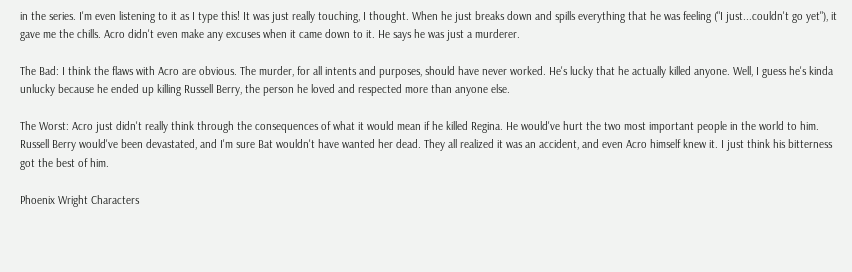in the series. I'm even listening to it as I type this! It was just really touching, I thought. When he just breaks down and spills everything that he was feeling ("I just...couldn't go yet"), it gave me the chills. Acro didn't even make any excuses when it came down to it. He says he was just a murderer.

The Bad: I think the flaws with Acro are obvious. The murder, for all intents and purposes, should have never worked. He's lucky that he actually killed anyone. Well, I guess he's kinda unlucky because he ended up killing Russell Berry, the person he loved and respected more than anyone else.

The Worst: Acro just didn't really think through the consequences of what it would mean if he killed Regina. He would've hurt the two most important people in the world to him. Russell Berry would've been devastated, and I'm sure Bat wouldn't have wanted her dead. They all realized it was an accident, and even Acro himself knew it. I just think his bitterness got the best of him.

Phoenix Wright Characters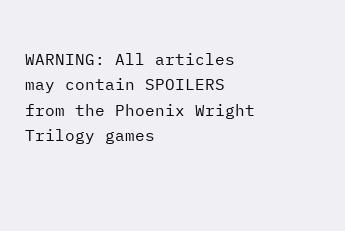WARNING: All articles may contain SPOILERS from the Phoenix Wright Trilogy games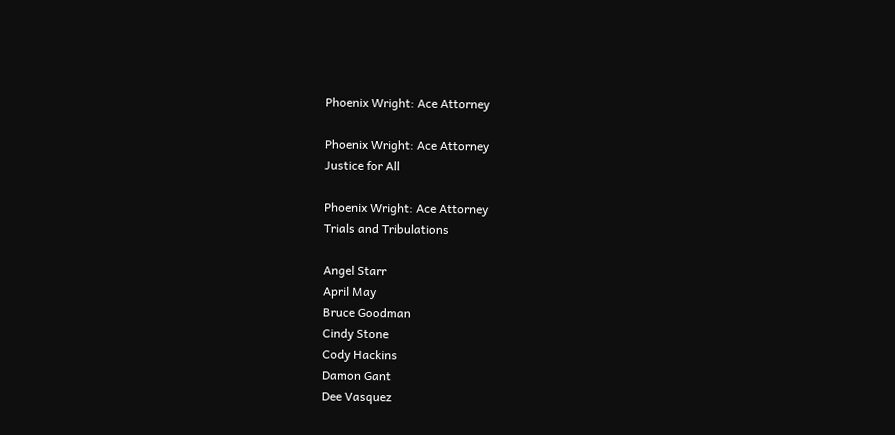Phoenix Wright: Ace Attorney

Phoenix Wright: Ace Attorney
Justice for All

Phoenix Wright: Ace Attorney
Trials and Tribulations

Angel Starr
April May
Bruce Goodman
Cindy Stone
Cody Hackins
Damon Gant
Dee Vasquez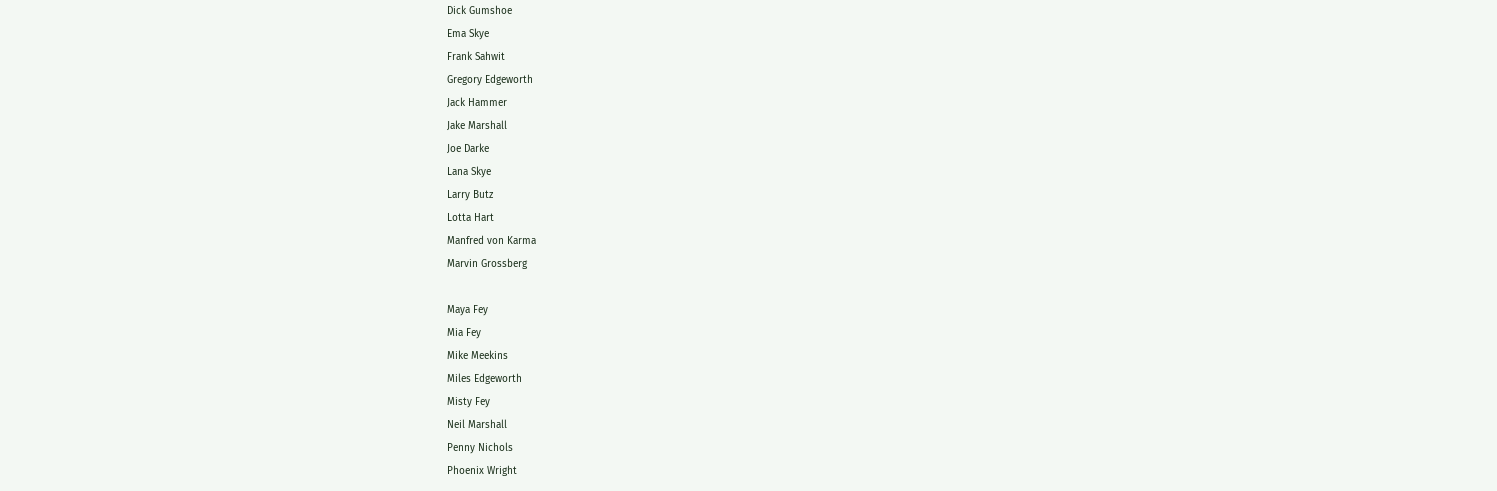Dick Gumshoe
Ema Skye
Frank Sahwit
Gregory Edgeworth
Jack Hammer
Jake Marshall
Joe Darke
Lana Skye
Larry Butz
Lotta Hart
Manfred von Karma
Marvin Grossberg

Maya Fey
Mia Fey
Mike Meekins
Miles Edgeworth
Misty Fey
Neil Marshall
Penny Nichols
Phoenix Wright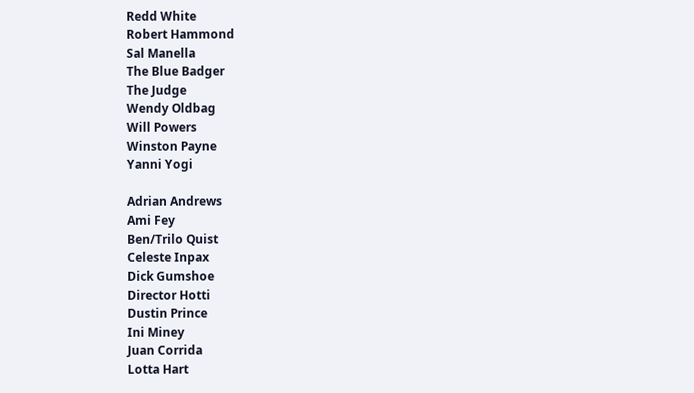Redd White
Robert Hammond
Sal Manella
The Blue Badger
The Judge
Wendy Oldbag
Will Powers
Winston Payne
Yanni Yogi

Adrian Andrews
Ami Fey
Ben/Trilo Quist
Celeste Inpax
Dick Gumshoe
Director Hotti
Dustin Prince
Ini Miney
Juan Corrida
Lotta Hart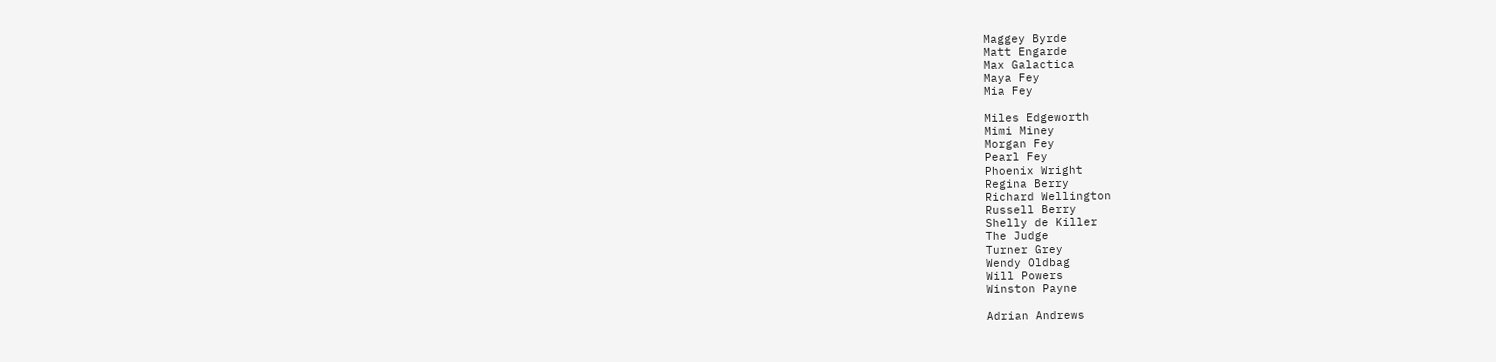Maggey Byrde
Matt Engarde
Max Galactica
Maya Fey
Mia Fey

Miles Edgeworth
Mimi Miney
Morgan Fey
Pearl Fey
Phoenix Wright
Regina Berry
Richard Wellington
Russell Berry
Shelly de Killer
The Judge
Turner Grey
Wendy Oldbag
Will Powers
Winston Payne

Adrian Andrews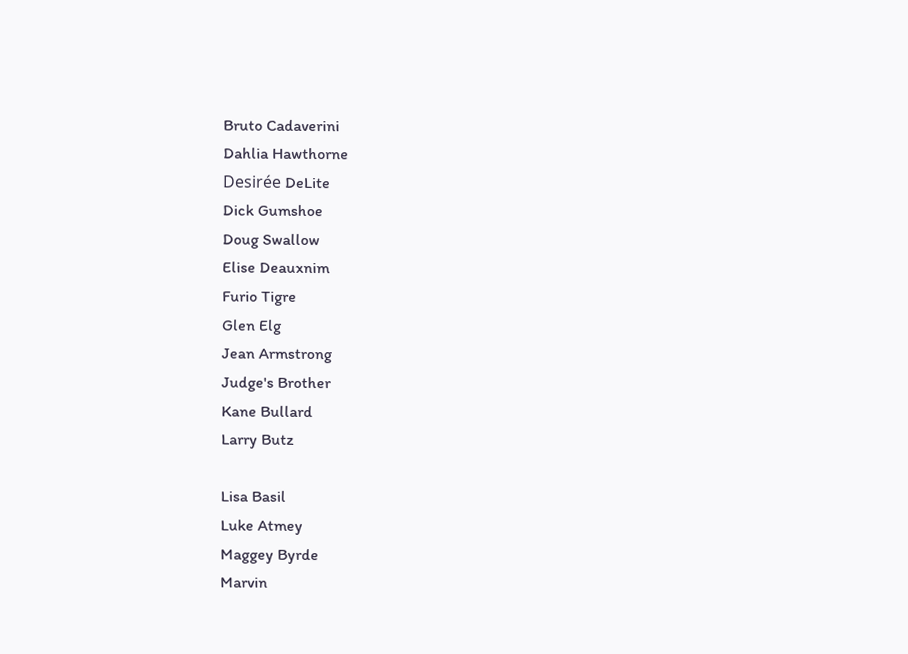Bruto Cadaverini
Dahlia Hawthorne
Desirée DeLite
Dick Gumshoe
Doug Swallow
Elise Deauxnim
Furio Tigre
Glen Elg
Jean Armstrong
Judge's Brother
Kane Bullard
Larry Butz

Lisa Basil
Luke Atmey
Maggey Byrde
Marvin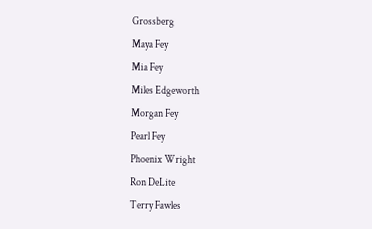Grossberg
Maya Fey
Mia Fey
Miles Edgeworth
Morgan Fey
Pearl Fey
Phoenix Wright
Ron DeLite
Terry Fawles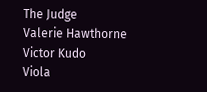The Judge
Valerie Hawthorne
Victor Kudo
Viola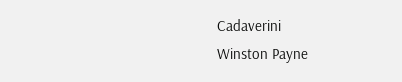Cadaverini
Winston Payne